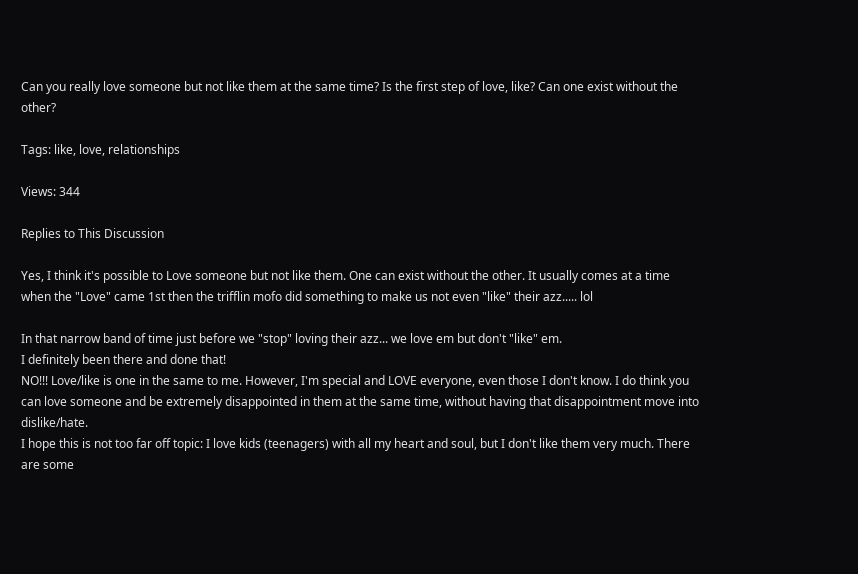Can you really love someone but not like them at the same time? Is the first step of love, like? Can one exist without the other?

Tags: like, love, relationships

Views: 344

Replies to This Discussion

Yes, I think it's possible to Love someone but not like them. One can exist without the other. It usually comes at a time when the "Love" came 1st then the trifflin mofo did something to make us not even "like" their azz..... lol

In that narrow band of time just before we "stop" loving their azz... we love em but don't "like" em.
I definitely been there and done that!
NO!!! Love/like is one in the same to me. However, I'm special and LOVE everyone, even those I don't know. I do think you can love someone and be extremely disappointed in them at the same time, without having that disappointment move into dislike/hate.
I hope this is not too far off topic: I love kids (teenagers) with all my heart and soul, but I don't like them very much. There are some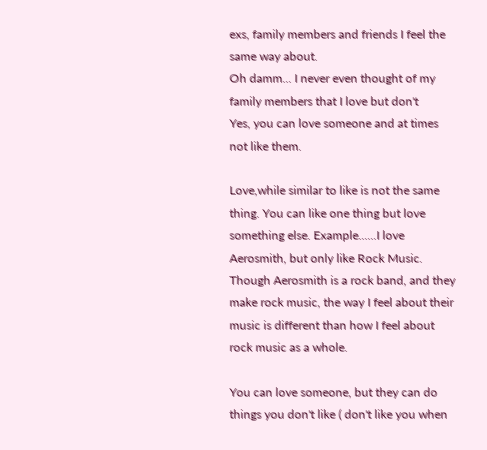exs, family members and friends I feel the same way about.
Oh damm... I never even thought of my family members that I love but don't
Yes, you can love someone and at times not like them.

Love,while similar to like is not the same thing. You can like one thing but love something else. Example......I love Aerosmith, but only like Rock Music. Though Aerosmith is a rock band, and they make rock music, the way I feel about their music is different than how I feel about rock music as a whole.

You can love someone, but they can do things you don't like ( don't like you when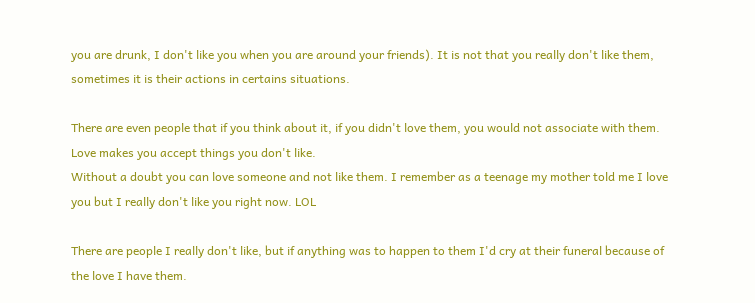you are drunk, I don't like you when you are around your friends). It is not that you really don't like them, sometimes it is their actions in certains situations.

There are even people that if you think about it, if you didn't love them, you would not associate with them. Love makes you accept things you don't like.
Without a doubt you can love someone and not like them. I remember as a teenage my mother told me I love you but I really don't like you right now. LOL

There are people I really don't like, but if anything was to happen to them I'd cry at their funeral because of the love I have them.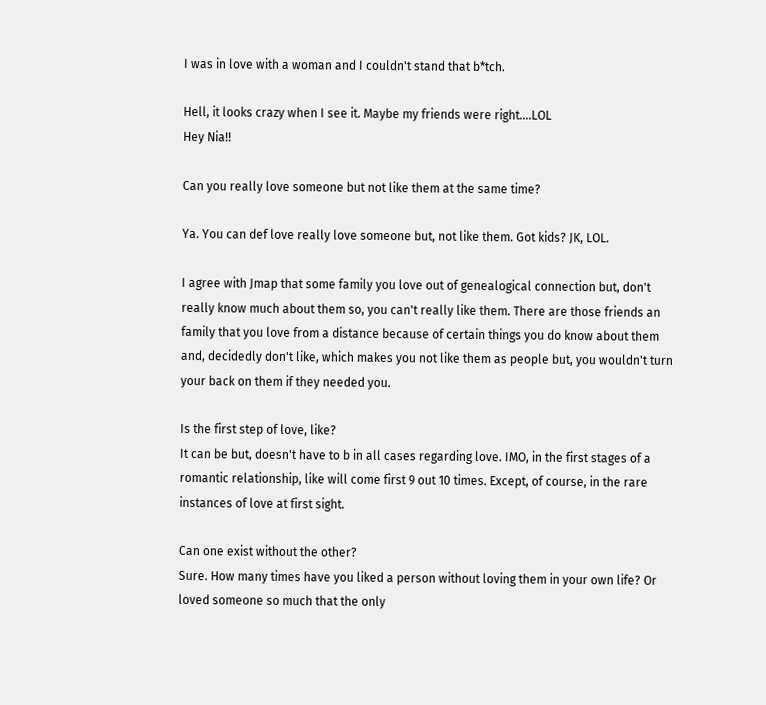I was in love with a woman and I couldn't stand that b*tch.

Hell, it looks crazy when I see it. Maybe my friends were right....LOL
Hey Nia!!

Can you really love someone but not like them at the same time?

Ya. You can def love really love someone but, not like them. Got kids? JK, LOL.

I agree with Jmap that some family you love out of genealogical connection but, don't really know much about them so, you can't really like them. There are those friends an family that you love from a distance because of certain things you do know about them and, decidedly don't like, which makes you not like them as people but, you wouldn't turn your back on them if they needed you.

Is the first step of love, like?
It can be but, doesn't have to b in all cases regarding love. IMO, in the first stages of a romantic relationship, like will come first 9 out 10 times. Except, of course, in the rare instances of love at first sight.

Can one exist without the other?
Sure. How many times have you liked a person without loving them in your own life? Or loved someone so much that the only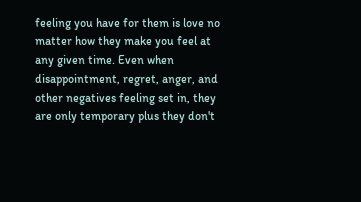feeling you have for them is love no matter how they make you feel at any given time. Even when disappointment, regret, anger, and other negatives feeling set in, they are only temporary plus they don't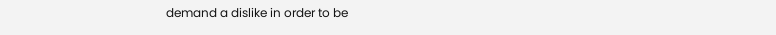demand a dislike in order to be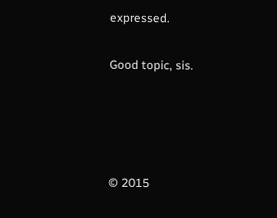expressed.

Good topic, sis.




© 2015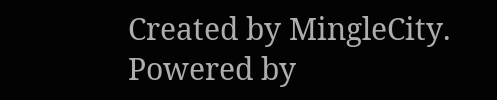Created by MingleCity.   Powered by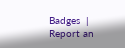Badges  |  Report an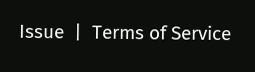Issue  |  Terms of Service